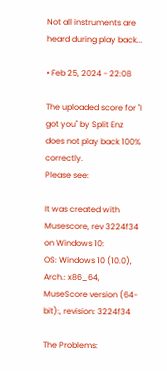Not all instruments are heard during play back...

• Feb 25, 2024 - 22:08

The uploaded score for "I got you" by Split Enz does not play back 100% correctly.
Please see:

It was created with Musescore, rev 3224f34 on Windows 10:
OS: Windows 10 (10.0), Arch.: x86_64, MuseScore version (64-bit):, revision: 3224f34

The Problems: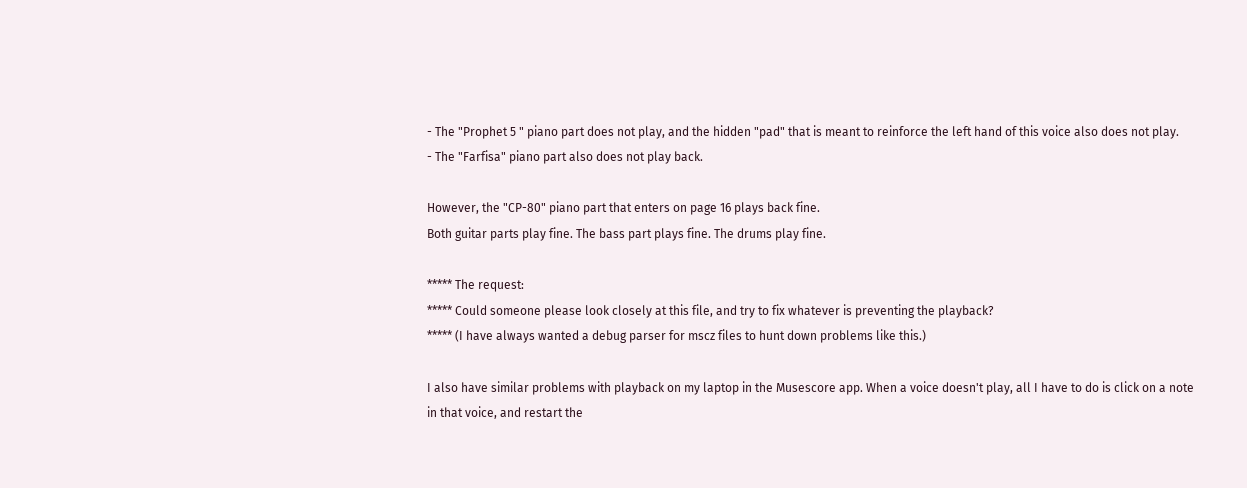- The "Prophet 5 " piano part does not play, and the hidden "pad" that is meant to reinforce the left hand of this voice also does not play.
- The "Farfisa" piano part also does not play back.

However, the "CP-80" piano part that enters on page 16 plays back fine.
Both guitar parts play fine. The bass part plays fine. The drums play fine.

***** The request:
***** Could someone please look closely at this file, and try to fix whatever is preventing the playback?
***** (I have always wanted a debug parser for mscz files to hunt down problems like this.)

I also have similar problems with playback on my laptop in the Musescore app. When a voice doesn't play, all I have to do is click on a note in that voice, and restart the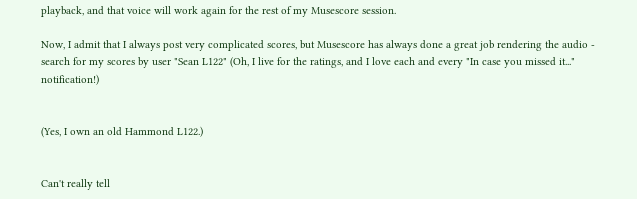playback, and that voice will work again for the rest of my Musescore session.

Now, I admit that I always post very complicated scores, but Musescore has always done a great job rendering the audio - search for my scores by user "Sean L122" (Oh, I live for the ratings, and I love each and every "In case you missed it..." notification!)


(Yes, I own an old Hammond L122.)


Can't really tell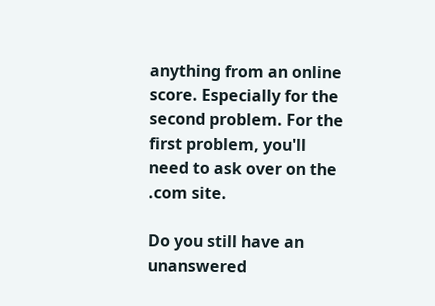anything from an online score. Especially for the second problem. For the first problem, you'll need to ask over on the .com site.

Do you still have an unanswered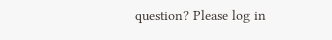question? Please log in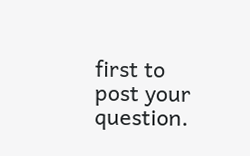first to post your question.